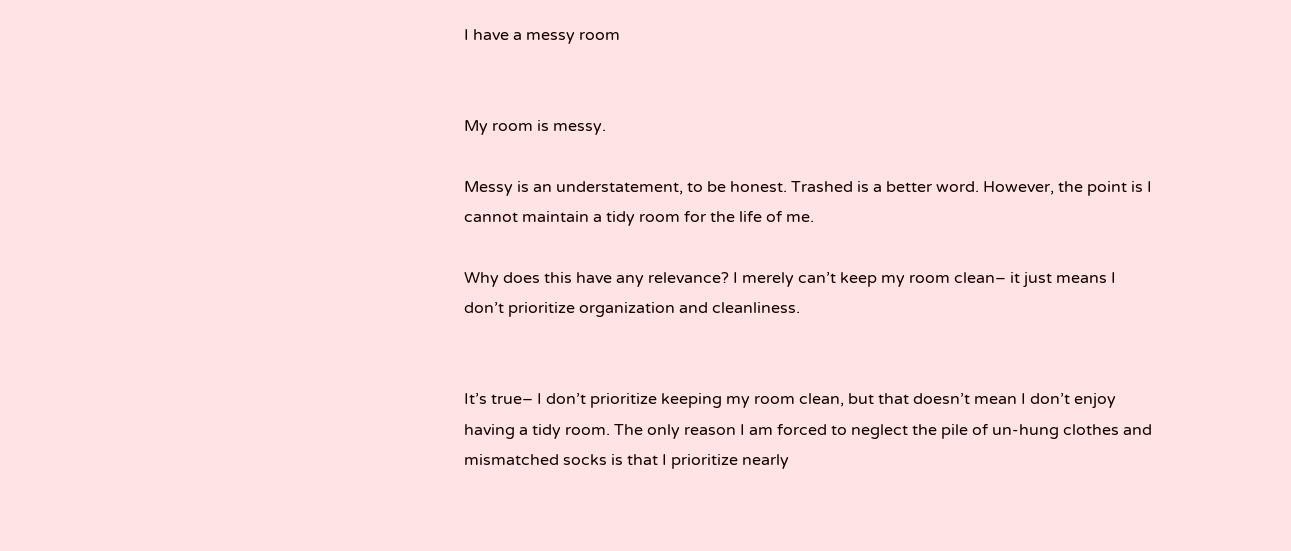I have a messy room


My room is messy.

Messy is an understatement, to be honest. Trashed is a better word. However, the point is I cannot maintain a tidy room for the life of me.

Why does this have any relevance? I merely can’t keep my room clean– it just means I don’t prioritize organization and cleanliness.


It’s true– I don’t prioritize keeping my room clean, but that doesn’t mean I don’t enjoy having a tidy room. The only reason I am forced to neglect the pile of un-hung clothes and mismatched socks is that I prioritize nearly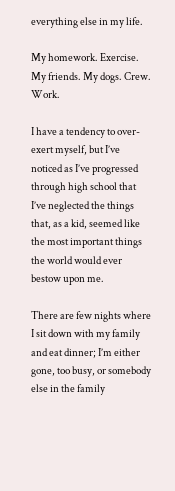everything else in my life.

My homework. Exercise. My friends. My dogs. Crew. Work.

I have a tendency to over-exert myself, but I’ve noticed as I’ve progressed through high school that I’ve neglected the things that, as a kid, seemed like the most important things the world would ever bestow upon me.

There are few nights where I sit down with my family and eat dinner; I’m either gone, too busy, or somebody else in the family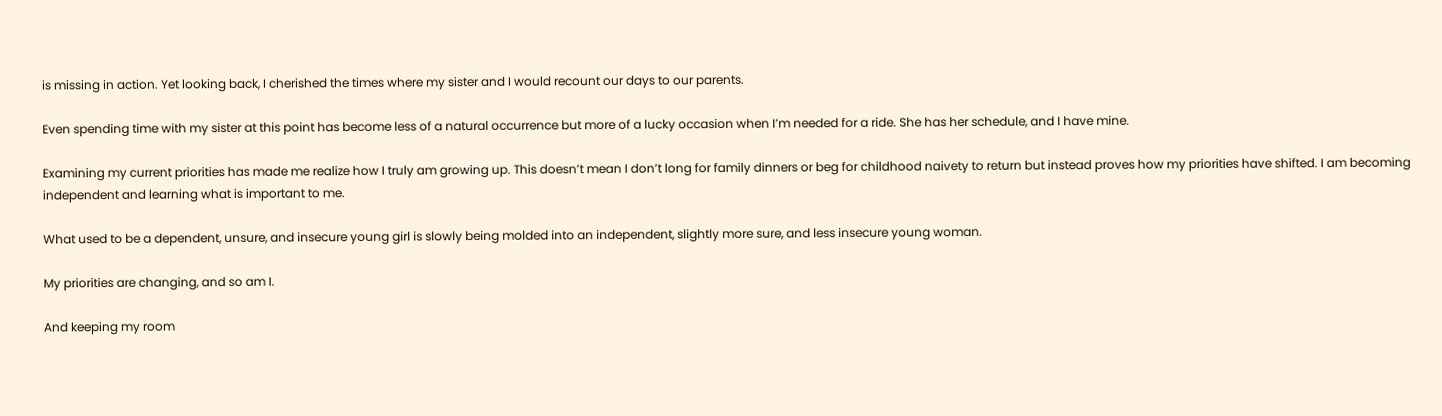is missing in action. Yet looking back, I cherished the times where my sister and I would recount our days to our parents.

Even spending time with my sister at this point has become less of a natural occurrence but more of a lucky occasion when I’m needed for a ride. She has her schedule, and I have mine.

Examining my current priorities has made me realize how I truly am growing up. This doesn’t mean I don’t long for family dinners or beg for childhood naivety to return but instead proves how my priorities have shifted. I am becoming independent and learning what is important to me.

What used to be a dependent, unsure, and insecure young girl is slowly being molded into an independent, slightly more sure, and less insecure young woman.

My priorities are changing, and so am I.

And keeping my room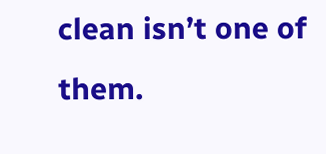clean isn’t one of them.